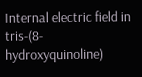Internal electric field in tris-(8-hydroxyquinoline)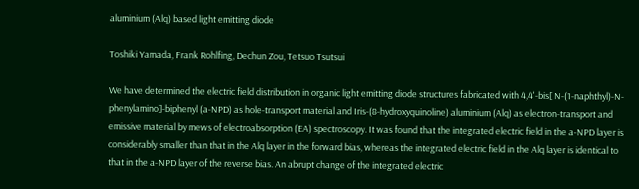aluminium (Alq) based light emitting diode

Toshiki Yamada, Frank Rohlfing, Dechun Zou, Tetsuo Tsutsui

We have determined the electric field distribution in organic light emitting diode structures fabricated with 4,4'-bis[ N-(1-naphthyl)-N-phenylamino]-biphenyl (a-NPD) as hole-transport material and Iris-(8-hydroxyquinoline) aluminium (Alq) as electron-transport and emissive material by mews of electroabsorption (EA) spectroscopy. It was found that the integrated electric field in the a-NPD layer is considerably smaller than that in the Alq layer in the forward bias, whereas the integrated electric field in the Alq layer is identical to that in the a-NPD layer of the reverse bias. An abrupt change of the integrated electric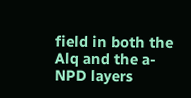field in both the Alq and the a-NPD layers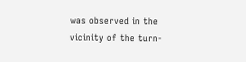was observed in the vicinity of the turn-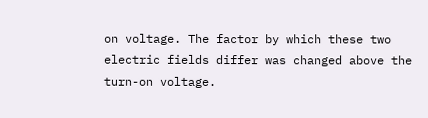on voltage. The factor by which these two electric fields differ was changed above the turn-on voltage.